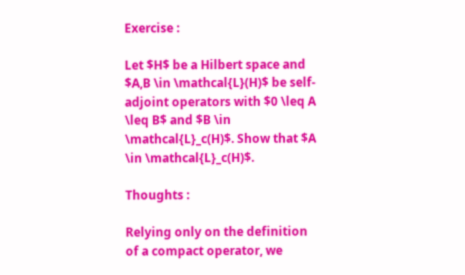Exercise :

Let $H$ be a Hilbert space and $A,B \in \mathcal{L}(H)$ be self-adjoint operators with $0 \leq A \leq B$ and $B \in \mathcal{L}_c(H)$. Show that $A \in \mathcal{L}_c(H)$.

Thoughts :

Relying only on the definition of a compact operator, we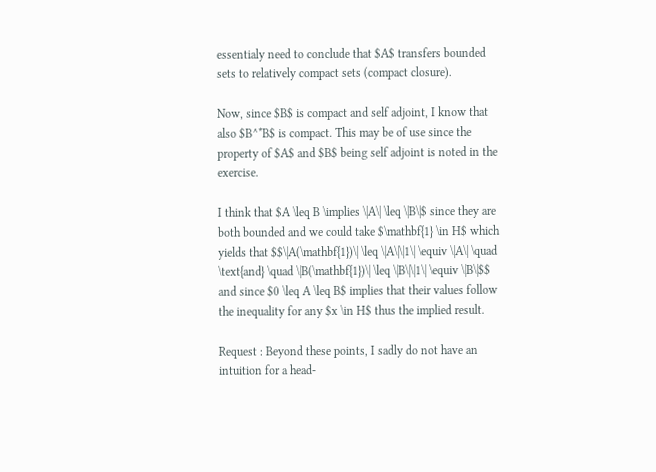essentialy need to conclude that $A$ transfers bounded sets to relatively compact sets (compact closure).

Now, since $B$ is compact and self adjoint, I know that also $B^*B$ is compact. This may be of use since the property of $A$ and $B$ being self adjoint is noted in the exercise.

I think that $A \leq B \implies \|A\| \leq \|B\|$ since they are both bounded and we could take $\mathbf{1} \in H$ which yields that $$\|A(\mathbf{1})\| \leq \|A\|\|1\| \equiv \|A\| \quad \text{and} \quad \|B(\mathbf{1})\| \leq \|B\|\|1\| \equiv \|B\|$$ and since $0 \leq A \leq B$ implies that their values follow the inequality for any $x \in H$ thus the implied result.

Request : Beyond these points, I sadly do not have an intuition for a head-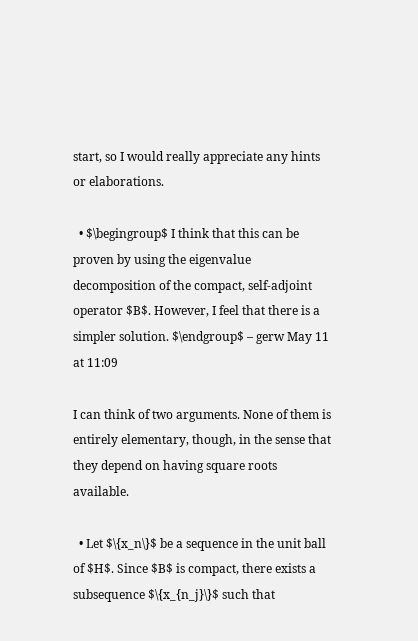start, so I would really appreciate any hints or elaborations.

  • $\begingroup$ I think that this can be proven by using the eigenvalue decomposition of the compact, self-adjoint operator $B$. However, I feel that there is a simpler solution. $\endgroup$ – gerw May 11 at 11:09

I can think of two arguments. None of them is entirely elementary, though, in the sense that they depend on having square roots available.

  • Let $\{x_n\}$ be a sequence in the unit ball of $H$. Since $B$ is compact, there exists a subsequence $\{x_{n_j}\}$ such that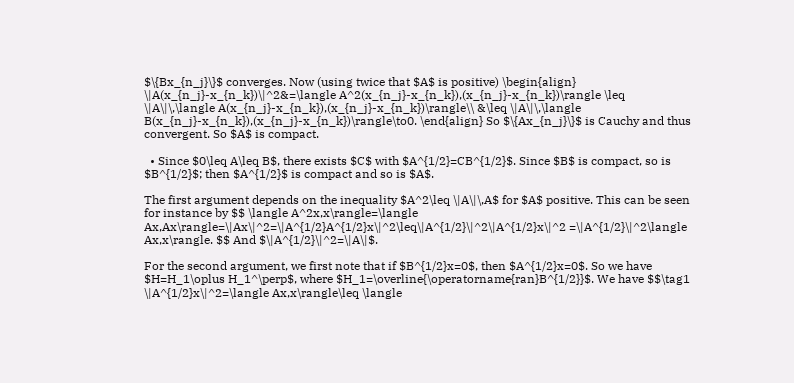$\{Bx_{n_j}\}$ converges. Now (using twice that $A$ is positive) \begin{align} \|A(x_{n_j}-x_{n_k})\|^2&=\langle A^2(x_{n_j}-x_{n_k}),(x_{n_j}-x_{n_k})\rangle \leq \|A\|\,\langle A(x_{n_j}-x_{n_k}),(x_{n_j}-x_{n_k})\rangle\\ &\leq \|A\|\,\langle B(x_{n_j}-x_{n_k}),(x_{n_j}-x_{n_k})\rangle\to0. \end{align} So $\{Ax_{n_j}\}$ is Cauchy and thus convergent. So $A$ is compact.

  • Since $0\leq A\leq B$, there exists $C$ with $A^{1/2}=CB^{1/2}$. Since $B$ is compact, so is $B^{1/2}$; then $A^{1/2}$ is compact and so is $A$.

The first argument depends on the inequality $A^2\leq \|A\|\,A$ for $A$ positive. This can be seen for instance by $$ \langle A^2x,x\rangle=\langle Ax,Ax\rangle=\|Ax\|^2=\|A^{1/2}A^{1/2}x\|^2\leq\|A^{1/2}\|^2\|A^{1/2}x\|^2 =\|A^{1/2}\|^2\langle Ax,x\rangle. $$ And $\|A^{1/2}\|^2=\|A\|$.

For the second argument, we first note that if $B^{1/2}x=0$, then $A^{1/2}x=0$. So we have $H=H_1\oplus H_1^\perp$, where $H_1=\overline{\operatorname{ran}B^{1/2}}$. We have $$\tag1 \|A^{1/2}x\|^2=\langle Ax,x\rangle\leq \langle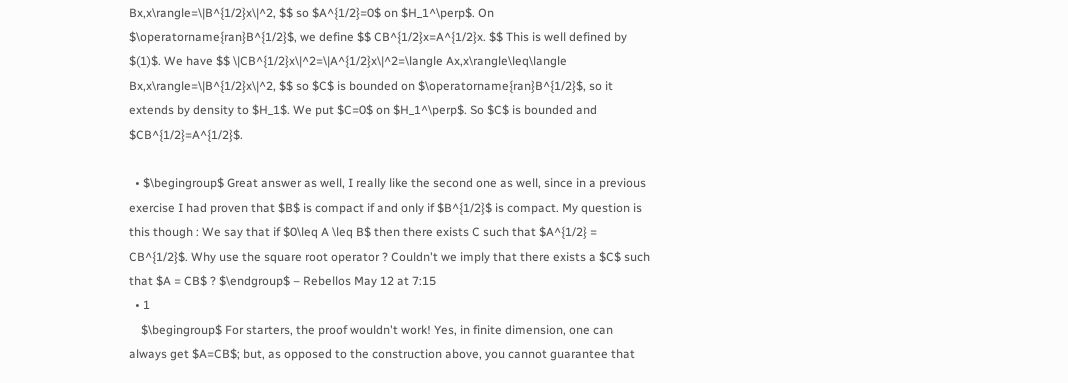Bx,x\rangle=\|B^{1/2}x\|^2, $$ so $A^{1/2}=0$ on $H_1^\perp$. On $\operatorname{ran}B^{1/2}$, we define $$ CB^{1/2}x=A^{1/2}x. $$ This is well defined by $(1)$. We have $$ \|CB^{1/2}x\|^2=\|A^{1/2}x\|^2=\langle Ax,x\rangle\leq\langle Bx,x\rangle=\|B^{1/2}x\|^2, $$ so $C$ is bounded on $\operatorname{ran}B^{1/2}$, so it extends by density to $H_1$. We put $C=0$ on $H_1^\perp$. So $C$ is bounded and $CB^{1/2}=A^{1/2}$.

  • $\begingroup$ Great answer as well, I really like the second one as well, since in a previous exercise I had proven that $B$ is compact if and only if $B^{1/2}$ is compact. My question is this though : We say that if $0\leq A \leq B$ then there exists C such that $A^{1/2} = CB^{1/2}$. Why use the square root operator ? Couldn't we imply that there exists a $C$ such that $A = CB$ ? $\endgroup$ – Rebellos May 12 at 7:15
  • 1
    $\begingroup$ For starters, the proof wouldn't work! Yes, in finite dimension, one can always get $A=CB$; but, as opposed to the construction above, you cannot guarantee that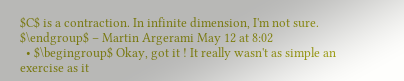$C$ is a contraction. In infinite dimension, I'm not sure. $\endgroup$ – Martin Argerami May 12 at 8:02
  • $\begingroup$ Okay, got it ! It really wasn't as simple an exercise as it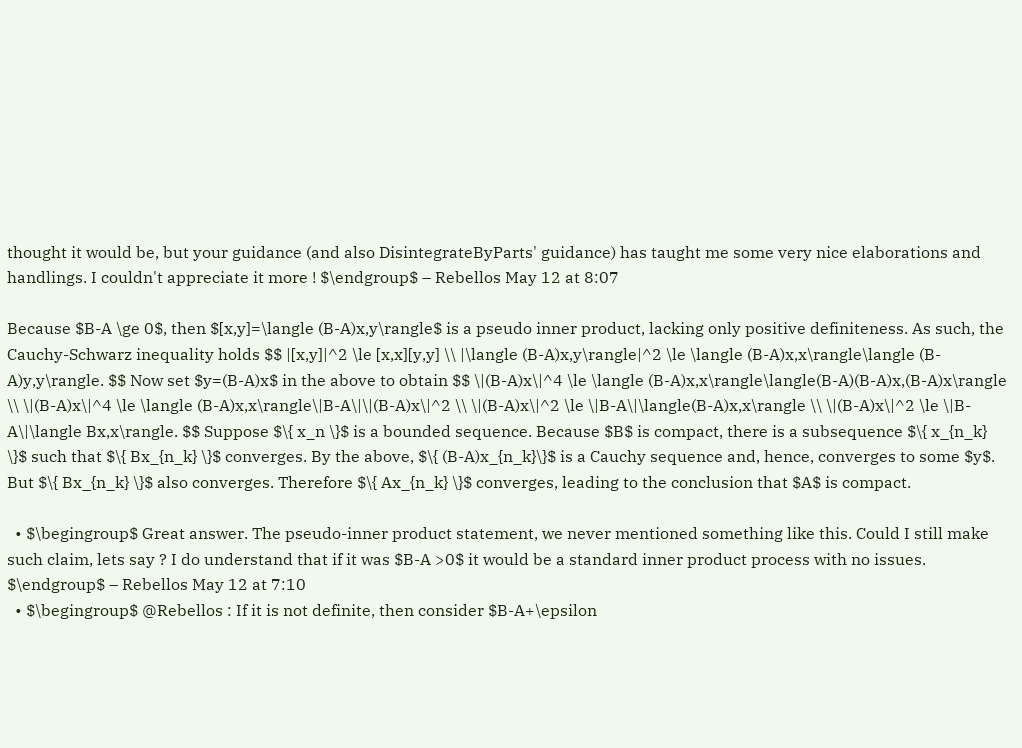thought it would be, but your guidance (and also DisintegrateByParts' guidance) has taught me some very nice elaborations and handlings. I couldn't appreciate it more ! $\endgroup$ – Rebellos May 12 at 8:07

Because $B-A \ge 0$, then $[x,y]=\langle (B-A)x,y\rangle$ is a pseudo inner product, lacking only positive definiteness. As such, the Cauchy-Schwarz inequality holds $$ |[x,y]|^2 \le [x,x][y,y] \\ |\langle (B-A)x,y\rangle|^2 \le \langle (B-A)x,x\rangle\langle (B-A)y,y\rangle. $$ Now set $y=(B-A)x$ in the above to obtain $$ \|(B-A)x\|^4 \le \langle (B-A)x,x\rangle\langle(B-A)(B-A)x,(B-A)x\rangle \\ \|(B-A)x\|^4 \le \langle (B-A)x,x\rangle\|B-A\|\|(B-A)x\|^2 \\ \|(B-A)x\|^2 \le \|B-A\|\langle(B-A)x,x\rangle \\ \|(B-A)x\|^2 \le \|B-A\|\langle Bx,x\rangle. $$ Suppose $\{ x_n \}$ is a bounded sequence. Because $B$ is compact, there is a subsequence $\{ x_{n_k} \}$ such that $\{ Bx_{n_k} \}$ converges. By the above, $\{ (B-A)x_{n_k}\}$ is a Cauchy sequence and, hence, converges to some $y$. But $\{ Bx_{n_k} \}$ also converges. Therefore $\{ Ax_{n_k} \}$ converges, leading to the conclusion that $A$ is compact.

  • $\begingroup$ Great answer. The pseudo-inner product statement, we never mentioned something like this. Could I still make such claim, lets say ? I do understand that if it was $B-A >0$ it would be a standard inner product process with no issues. $\endgroup$ – Rebellos May 12 at 7:10
  • $\begingroup$ @Rebellos : If it is not definite, then consider $B-A+\epsilon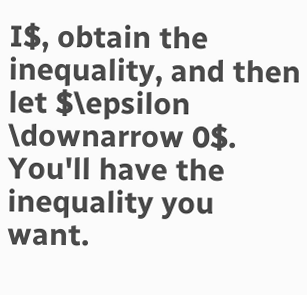I$, obtain the inequality, and then let $\epsilon \downarrow 0$. You'll have the inequality you want.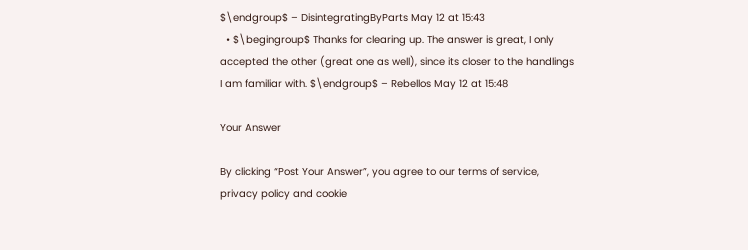$\endgroup$ – DisintegratingByParts May 12 at 15:43
  • $\begingroup$ Thanks for clearing up. The answer is great, I only accepted the other (great one as well), since its closer to the handlings I am familiar with. $\endgroup$ – Rebellos May 12 at 15:48

Your Answer

By clicking “Post Your Answer”, you agree to our terms of service, privacy policy and cookie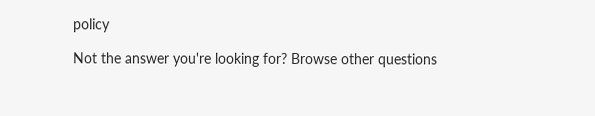policy

Not the answer you're looking for? Browse other questions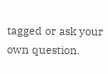tagged or ask your own question.